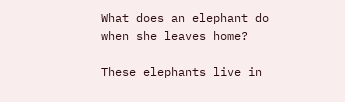What does an elephant do when she leaves home?

These elephants live in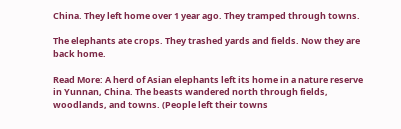China. They left home over 1 year ago. They tramped through towns.

The elephants ate crops. They trashed yards and fields. Now they are back home.

Read More: A herd of Asian elephants left its home in a nature reserve in Yunnan, China. The beasts wandered north through fields, woodlands, and towns. (People left their towns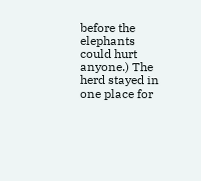before the elephants could hurt anyone.) The herd stayed in one place for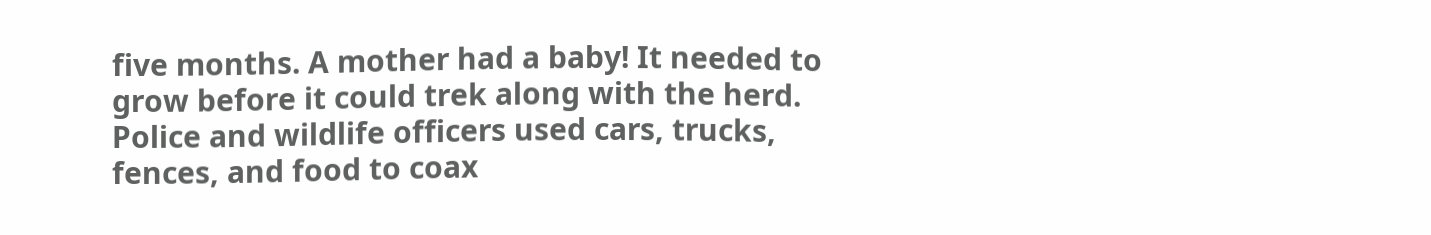five months. A mother had a baby! It needed to grow before it could trek along with the herd. Police and wildlife officers used cars, trucks, fences, and food to coax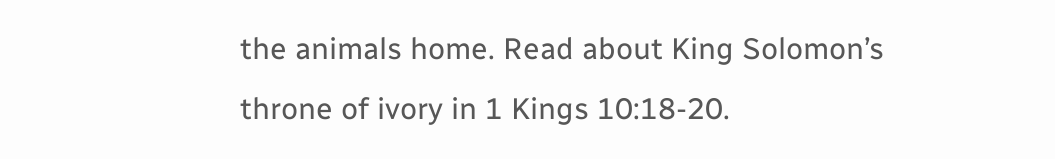the animals home. Read about King Solomon’s throne of ivory in 1 Kings 10:18-20.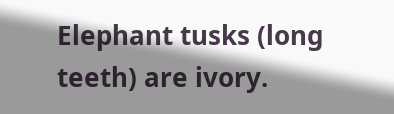Elephant tusks (long teeth) are ivory.